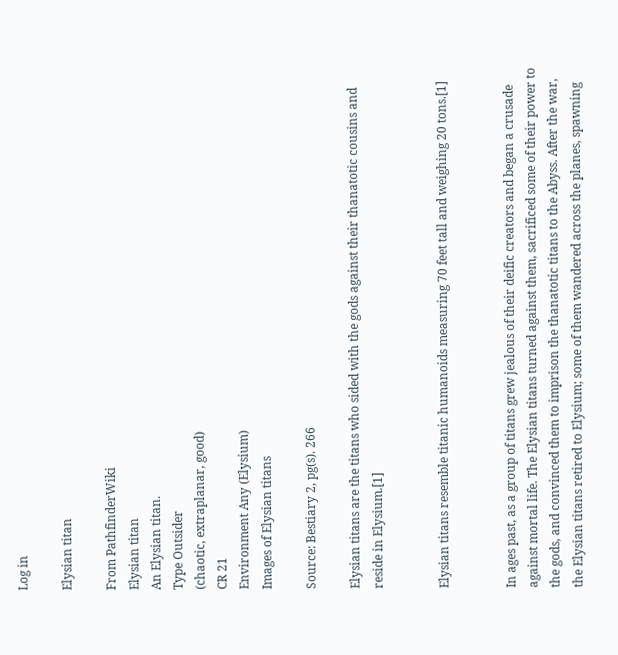Log in

Elysian titan

From PathfinderWiki
Elysian titan
An Elysian titan.
Type Outsider
(chaotic, extraplanar, good)
CR 21
Environment Any (Elysium)
Images of Elysian titans

Source: Bestiary 2, pg(s). 266

Elysian titans are the titans who sided with the gods against their thanatotic cousins and reside in Elysium.[1]


Elysian titans resemble titanic humanoids measuring 70 feet tall and weighing 20 tons.[1]


In ages past, as a group of titans grew jealous of their deific creators and began a crusade against mortal life. The Elysian titans turned against them, sacrificed some of their power to the gods, and convinced them to imprison the thanatotic titans to the Abyss. After the war, the Elysian titans retired to Elysium; some of them wandered across the planes, spawning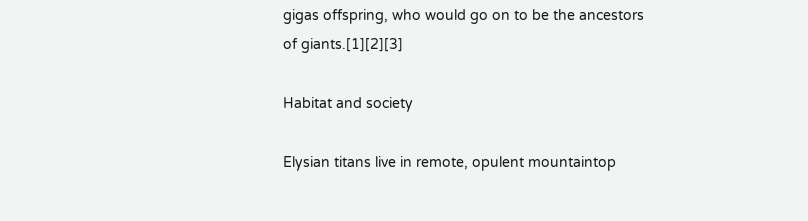gigas offspring, who would go on to be the ancestors of giants.[1][2][3]

Habitat and society

Elysian titans live in remote, opulent mountaintop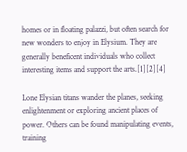homes or in floating palazzi, but often search for new wonders to enjoy in Elysium. They are generally beneficent individuals who collect interesting items and support the arts.[1][2][4]

Lone Elysian titans wander the planes, seeking enlightenment or exploring ancient places of power. Others can be found manipulating events, training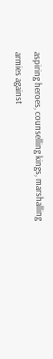aspiring heroes, counselling kings, marshalling armies against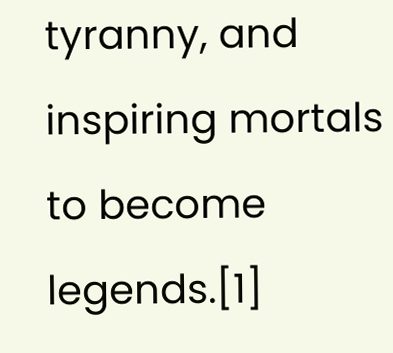tyranny, and inspiring mortals to become legends.[1]